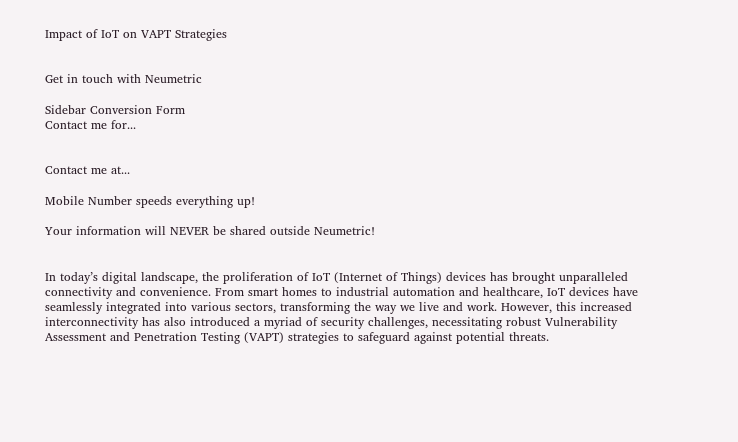Impact of IoT on VAPT Strategies


Get in touch with Neumetric

Sidebar Conversion Form
Contact me for...


Contact me at...

Mobile Number speeds everything up!

Your information will NEVER be shared outside Neumetric!


In today’s digital landscape, the proliferation of IoT (Internet of Things) devices has brought unparalleled connectivity and convenience. From smart homes to industrial automation and healthcare, IoT devices have seamlessly integrated into various sectors, transforming the way we live and work. However, this increased interconnectivity has also introduced a myriad of security challenges, necessitating robust Vulnerability Assessment and Penetration Testing (VAPT) strategies to safeguard against potential threats.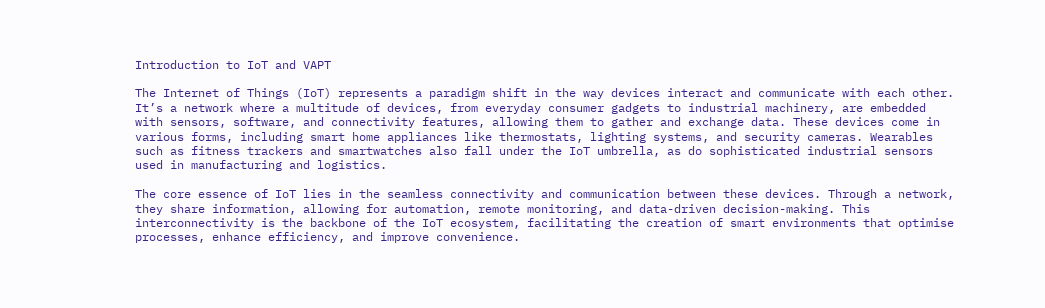Introduction to IoT and VAPT

The Internet of Things (IoT) represents a paradigm shift in the way devices interact and communicate with each other. It’s a network where a multitude of devices, from everyday consumer gadgets to industrial machinery, are embedded with sensors, software, and connectivity features, allowing them to gather and exchange data. These devices come in various forms, including smart home appliances like thermostats, lighting systems, and security cameras. Wearables such as fitness trackers and smartwatches also fall under the IoT umbrella, as do sophisticated industrial sensors used in manufacturing and logistics.

The core essence of IoT lies in the seamless connectivity and communication between these devices. Through a network, they share information, allowing for automation, remote monitoring, and data-driven decision-making. This interconnectivity is the backbone of the IoT ecosystem, facilitating the creation of smart environments that optimise processes, enhance efficiency, and improve convenience.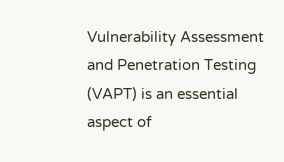Vulnerability Assessment and Penetration Testing (VAPT) is an essential aspect of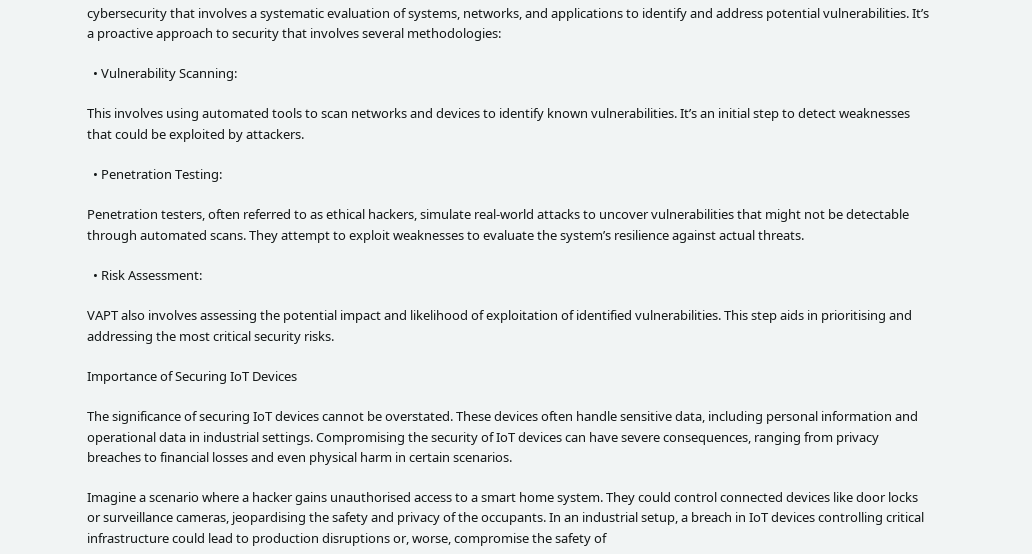cybersecurity that involves a systematic evaluation of systems, networks, and applications to identify and address potential vulnerabilities. It’s a proactive approach to security that involves several methodologies:

  • Vulnerability Scanning:

This involves using automated tools to scan networks and devices to identify known vulnerabilities. It’s an initial step to detect weaknesses that could be exploited by attackers.

  • Penetration Testing:

Penetration testers, often referred to as ethical hackers, simulate real-world attacks to uncover vulnerabilities that might not be detectable through automated scans. They attempt to exploit weaknesses to evaluate the system’s resilience against actual threats.

  • Risk Assessment:

VAPT also involves assessing the potential impact and likelihood of exploitation of identified vulnerabilities. This step aids in prioritising and addressing the most critical security risks.

Importance of Securing IoT Devices

The significance of securing IoT devices cannot be overstated. These devices often handle sensitive data, including personal information and operational data in industrial settings. Compromising the security of IoT devices can have severe consequences, ranging from privacy breaches to financial losses and even physical harm in certain scenarios.

Imagine a scenario where a hacker gains unauthorised access to a smart home system. They could control connected devices like door locks or surveillance cameras, jeopardising the safety and privacy of the occupants. In an industrial setup, a breach in IoT devices controlling critical infrastructure could lead to production disruptions or, worse, compromise the safety of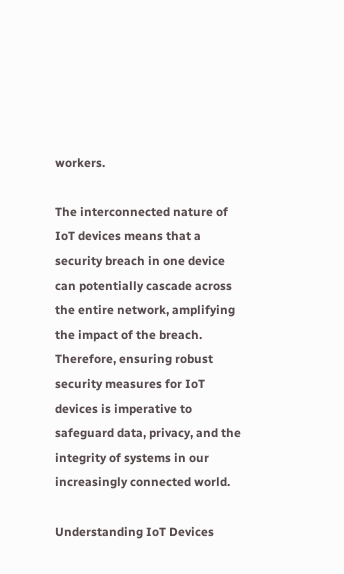workers.

The interconnected nature of IoT devices means that a security breach in one device can potentially cascade across the entire network, amplifying the impact of the breach. Therefore, ensuring robust security measures for IoT devices is imperative to safeguard data, privacy, and the integrity of systems in our increasingly connected world.

Understanding IoT Devices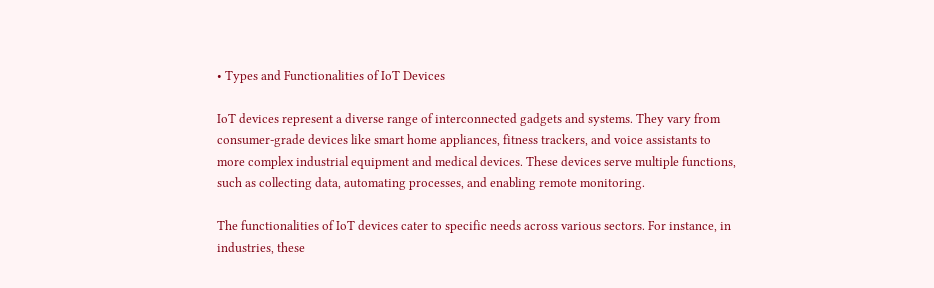• Types and Functionalities of IoT Devices

IoT devices represent a diverse range of interconnected gadgets and systems. They vary from consumer-grade devices like smart home appliances, fitness trackers, and voice assistants to more complex industrial equipment and medical devices. These devices serve multiple functions, such as collecting data, automating processes, and enabling remote monitoring.

The functionalities of IoT devices cater to specific needs across various sectors. For instance, in industries, these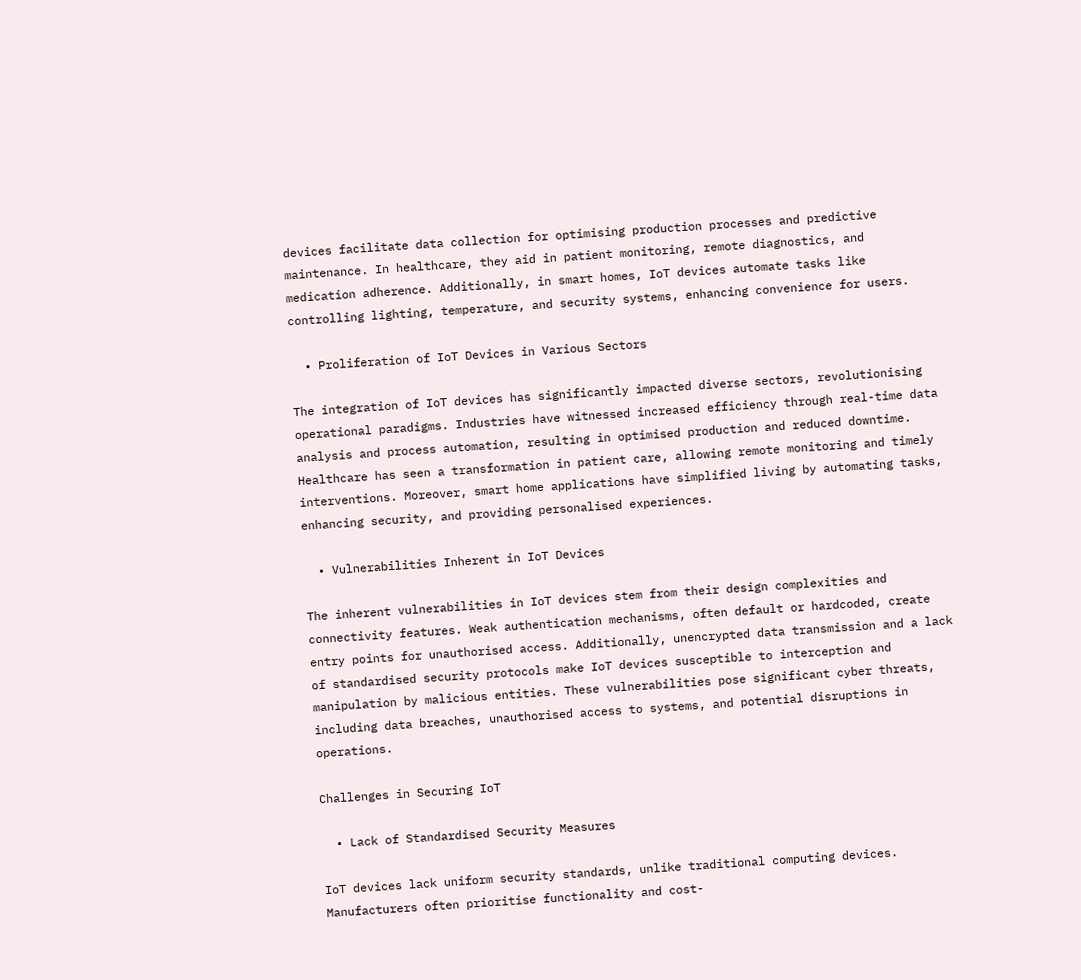devices facilitate data collection for optimising production processes and predictive maintenance. In healthcare, they aid in patient monitoring, remote diagnostics, and medication adherence. Additionally, in smart homes, IoT devices automate tasks like controlling lighting, temperature, and security systems, enhancing convenience for users.

  • Proliferation of IoT Devices in Various Sectors

The integration of IoT devices has significantly impacted diverse sectors, revolutionising operational paradigms. Industries have witnessed increased efficiency through real-time data analysis and process automation, resulting in optimised production and reduced downtime. Healthcare has seen a transformation in patient care, allowing remote monitoring and timely interventions. Moreover, smart home applications have simplified living by automating tasks, enhancing security, and providing personalised experiences.

  • Vulnerabilities Inherent in IoT Devices

The inherent vulnerabilities in IoT devices stem from their design complexities and connectivity features. Weak authentication mechanisms, often default or hardcoded, create entry points for unauthorised access. Additionally, unencrypted data transmission and a lack of standardised security protocols make IoT devices susceptible to interception and manipulation by malicious entities. These vulnerabilities pose significant cyber threats, including data breaches, unauthorised access to systems, and potential disruptions in operations.

Challenges in Securing IoT

  • Lack of Standardised Security Measures

IoT devices lack uniform security standards, unlike traditional computing devices. Manufacturers often prioritise functionality and cost-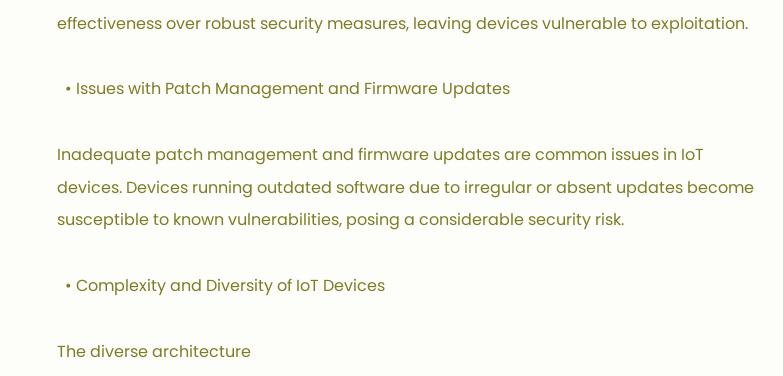effectiveness over robust security measures, leaving devices vulnerable to exploitation.

  • Issues with Patch Management and Firmware Updates

Inadequate patch management and firmware updates are common issues in IoT devices. Devices running outdated software due to irregular or absent updates become susceptible to known vulnerabilities, posing a considerable security risk.

  • Complexity and Diversity of IoT Devices

The diverse architecture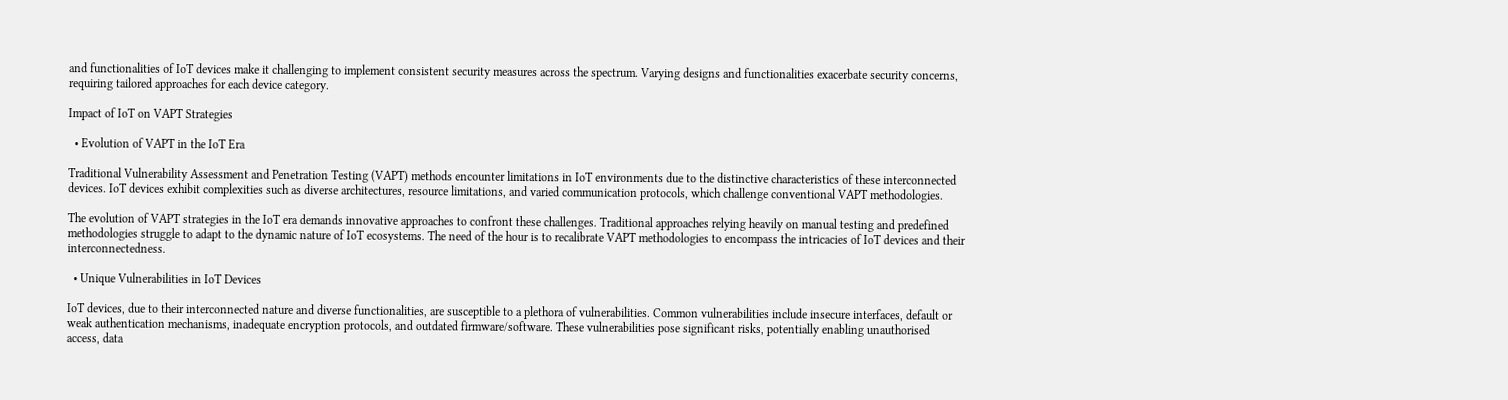and functionalities of IoT devices make it challenging to implement consistent security measures across the spectrum. Varying designs and functionalities exacerbate security concerns, requiring tailored approaches for each device category.

Impact of IoT on VAPT Strategies

  • Evolution of VAPT in the IoT Era

Traditional Vulnerability Assessment and Penetration Testing (VAPT) methods encounter limitations in IoT environments due to the distinctive characteristics of these interconnected devices. IoT devices exhibit complexities such as diverse architectures, resource limitations, and varied communication protocols, which challenge conventional VAPT methodologies.

The evolution of VAPT strategies in the IoT era demands innovative approaches to confront these challenges. Traditional approaches relying heavily on manual testing and predefined methodologies struggle to adapt to the dynamic nature of IoT ecosystems. The need of the hour is to recalibrate VAPT methodologies to encompass the intricacies of IoT devices and their interconnectedness.

  • Unique Vulnerabilities in IoT Devices

IoT devices, due to their interconnected nature and diverse functionalities, are susceptible to a plethora of vulnerabilities. Common vulnerabilities include insecure interfaces, default or weak authentication mechanisms, inadequate encryption protocols, and outdated firmware/software. These vulnerabilities pose significant risks, potentially enabling unauthorised access, data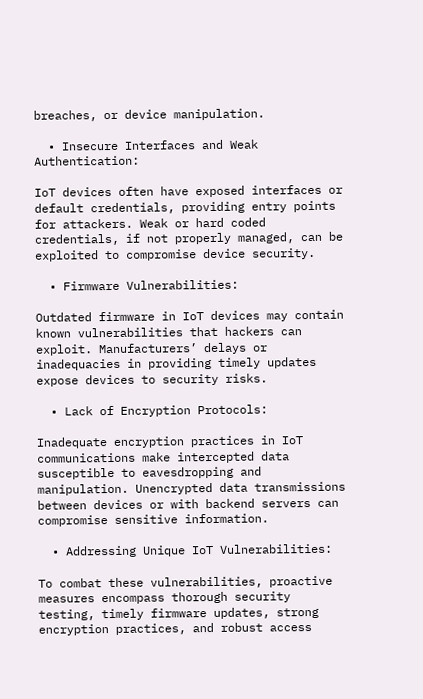breaches, or device manipulation.

  • Insecure Interfaces and Weak Authentication:

IoT devices often have exposed interfaces or default credentials, providing entry points for attackers. Weak or hard coded credentials, if not properly managed, can be exploited to compromise device security.

  • Firmware Vulnerabilities:

Outdated firmware in IoT devices may contain known vulnerabilities that hackers can exploit. Manufacturers’ delays or inadequacies in providing timely updates expose devices to security risks.

  • Lack of Encryption Protocols:

Inadequate encryption practices in IoT communications make intercepted data susceptible to eavesdropping and manipulation. Unencrypted data transmissions between devices or with backend servers can compromise sensitive information.

  • Addressing Unique IoT Vulnerabilities:

To combat these vulnerabilities, proactive measures encompass thorough security testing, timely firmware updates, strong encryption practices, and robust access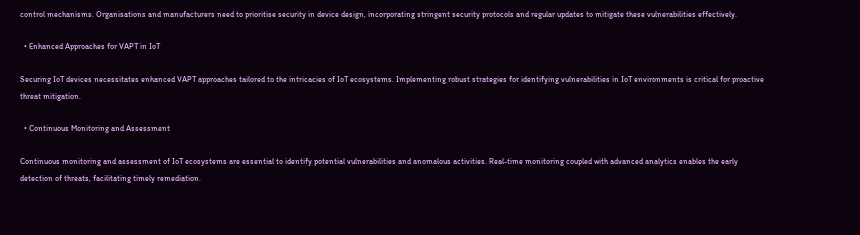control mechanisms. Organisations and manufacturers need to prioritise security in device design, incorporating stringent security protocols and regular updates to mitigate these vulnerabilities effectively.

  • Enhanced Approaches for VAPT in IoT

Securing IoT devices necessitates enhanced VAPT approaches tailored to the intricacies of IoT ecosystems. Implementing robust strategies for identifying vulnerabilities in IoT environments is critical for proactive threat mitigation.

  • Continuous Monitoring and Assessment

Continuous monitoring and assessment of IoT ecosystems are essential to identify potential vulnerabilities and anomalous activities. Real-time monitoring coupled with advanced analytics enables the early detection of threats, facilitating timely remediation.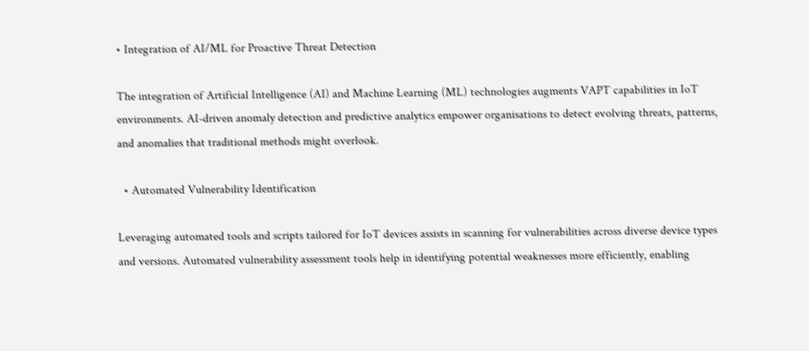• Integration of AI/ML for Proactive Threat Detection

The integration of Artificial Intelligence (AI) and Machine Learning (ML) technologies augments VAPT capabilities in IoT environments. AI-driven anomaly detection and predictive analytics empower organisations to detect evolving threats, patterns, and anomalies that traditional methods might overlook.

  • Automated Vulnerability Identification

Leveraging automated tools and scripts tailored for IoT devices assists in scanning for vulnerabilities across diverse device types and versions. Automated vulnerability assessment tools help in identifying potential weaknesses more efficiently, enabling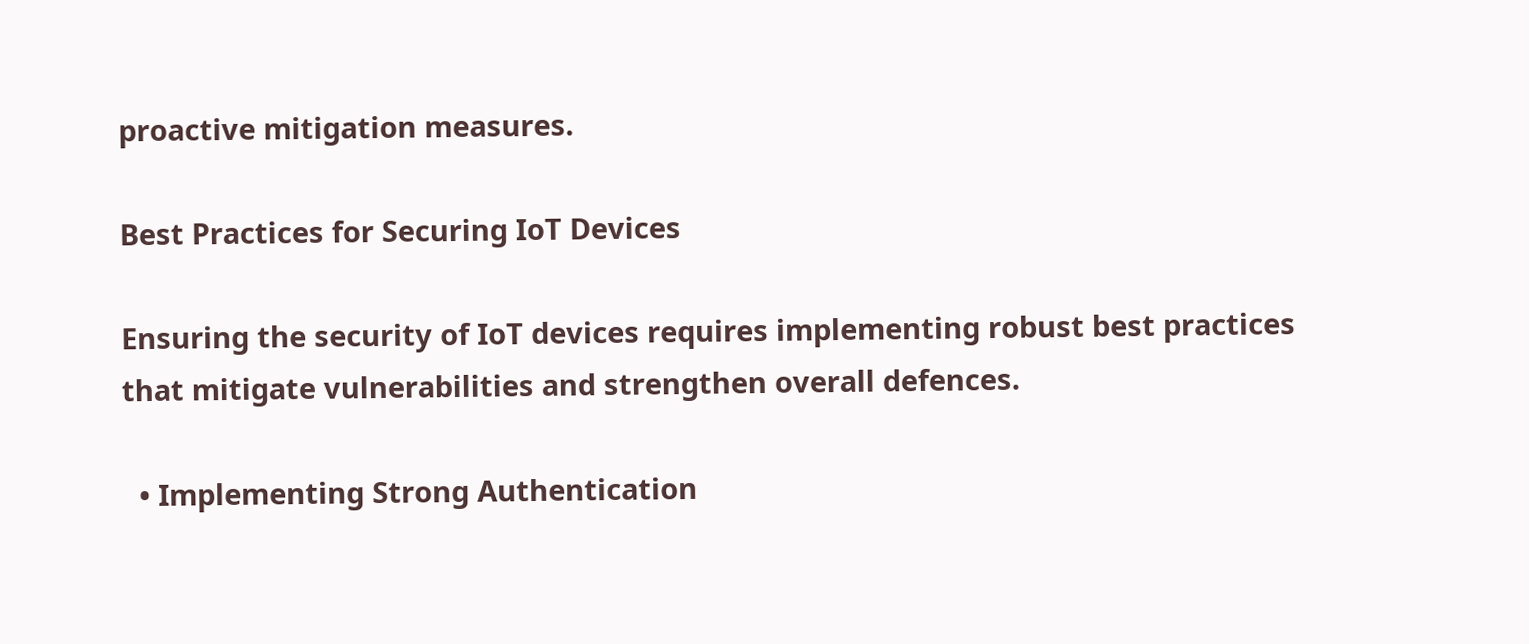proactive mitigation measures.

Best Practices for Securing IoT Devices

Ensuring the security of IoT devices requires implementing robust best practices that mitigate vulnerabilities and strengthen overall defences.

  • Implementing Strong Authentication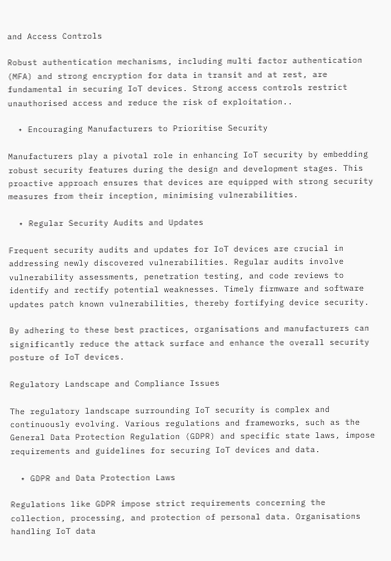and Access Controls

Robust authentication mechanisms, including multi factor authentication (MFA) and strong encryption for data in transit and at rest, are fundamental in securing IoT devices. Strong access controls restrict unauthorised access and reduce the risk of exploitation..

  • Encouraging Manufacturers to Prioritise Security

Manufacturers play a pivotal role in enhancing IoT security by embedding robust security features during the design and development stages. This proactive approach ensures that devices are equipped with strong security measures from their inception, minimising vulnerabilities.

  • Regular Security Audits and Updates

Frequent security audits and updates for IoT devices are crucial in addressing newly discovered vulnerabilities. Regular audits involve vulnerability assessments, penetration testing, and code reviews to identify and rectify potential weaknesses. Timely firmware and software updates patch known vulnerabilities, thereby fortifying device security.

By adhering to these best practices, organisations and manufacturers can significantly reduce the attack surface and enhance the overall security posture of IoT devices.

Regulatory Landscape and Compliance Issues

The regulatory landscape surrounding IoT security is complex and continuously evolving. Various regulations and frameworks, such as the General Data Protection Regulation (GDPR) and specific state laws, impose requirements and guidelines for securing IoT devices and data.

  • GDPR and Data Protection Laws

Regulations like GDPR impose strict requirements concerning the collection, processing, and protection of personal data. Organisations handling IoT data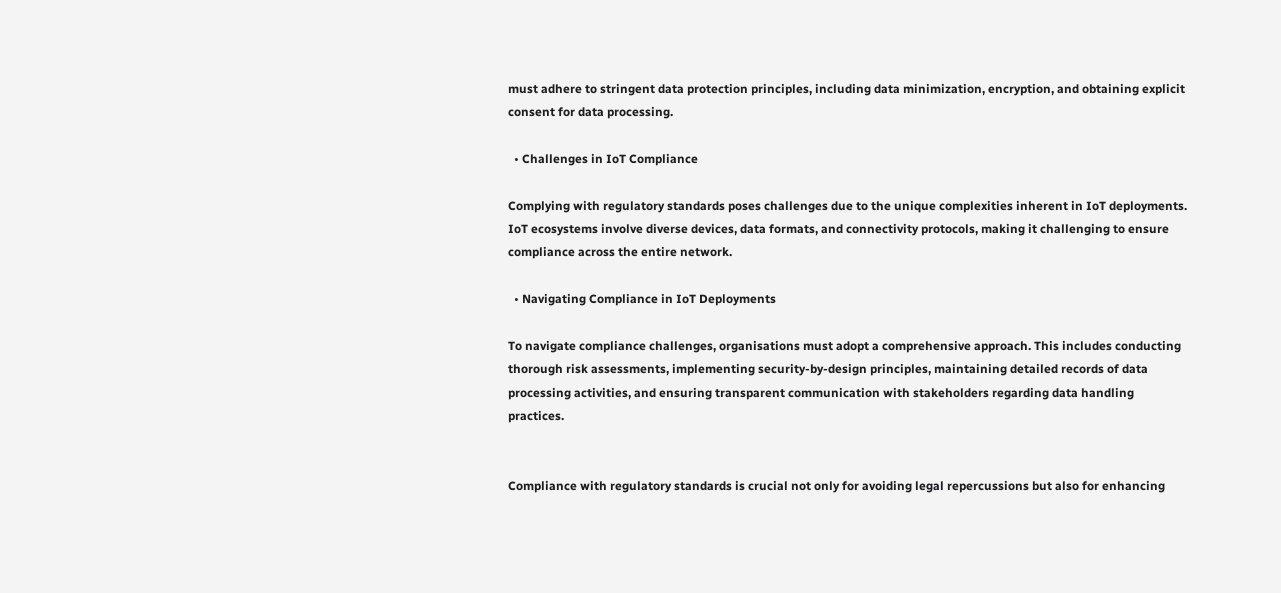must adhere to stringent data protection principles, including data minimization, encryption, and obtaining explicit consent for data processing.

  • Challenges in IoT Compliance

Complying with regulatory standards poses challenges due to the unique complexities inherent in IoT deployments. IoT ecosystems involve diverse devices, data formats, and connectivity protocols, making it challenging to ensure compliance across the entire network.

  • Navigating Compliance in IoT Deployments

To navigate compliance challenges, organisations must adopt a comprehensive approach. This includes conducting thorough risk assessments, implementing security-by-design principles, maintaining detailed records of data processing activities, and ensuring transparent communication with stakeholders regarding data handling practices.


Compliance with regulatory standards is crucial not only for avoiding legal repercussions but also for enhancing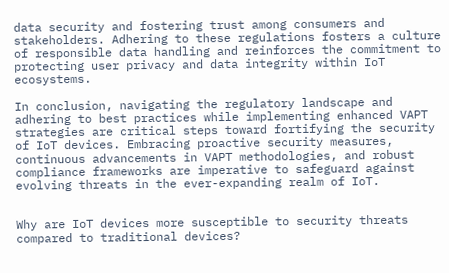data security and fostering trust among consumers and stakeholders. Adhering to these regulations fosters a culture of responsible data handling and reinforces the commitment to protecting user privacy and data integrity within IoT ecosystems.

In conclusion, navigating the regulatory landscape and adhering to best practices while implementing enhanced VAPT strategies are critical steps toward fortifying the security of IoT devices. Embracing proactive security measures, continuous advancements in VAPT methodologies, and robust compliance frameworks are imperative to safeguard against evolving threats in the ever-expanding realm of IoT.


Why are IoT devices more susceptible to security threats compared to traditional devices?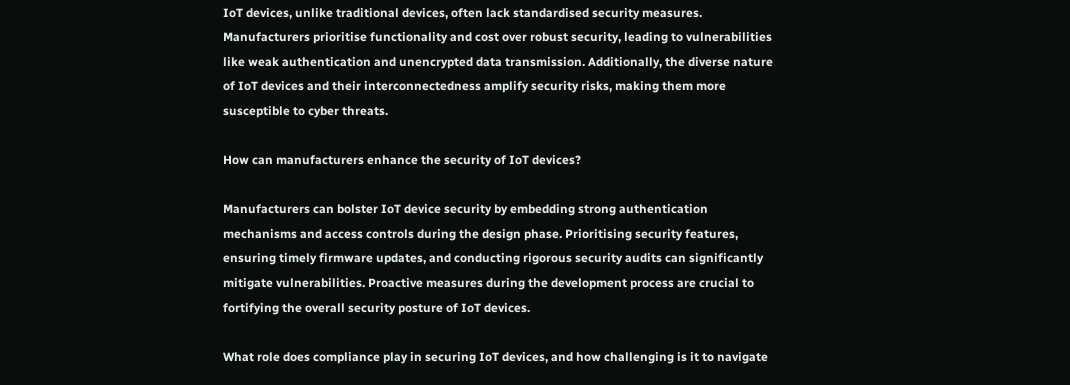IoT devices, unlike traditional devices, often lack standardised security measures. Manufacturers prioritise functionality and cost over robust security, leading to vulnerabilities like weak authentication and unencrypted data transmission. Additionally, the diverse nature of IoT devices and their interconnectedness amplify security risks, making them more susceptible to cyber threats.

How can manufacturers enhance the security of IoT devices?

Manufacturers can bolster IoT device security by embedding strong authentication mechanisms and access controls during the design phase. Prioritising security features, ensuring timely firmware updates, and conducting rigorous security audits can significantly mitigate vulnerabilities. Proactive measures during the development process are crucial to fortifying the overall security posture of IoT devices.

What role does compliance play in securing IoT devices, and how challenging is it to navigate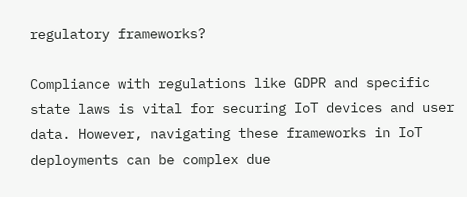regulatory frameworks?

Compliance with regulations like GDPR and specific state laws is vital for securing IoT devices and user data. However, navigating these frameworks in IoT deployments can be complex due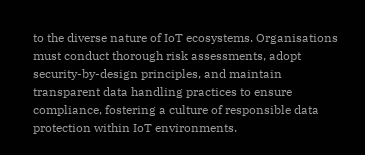to the diverse nature of IoT ecosystems. Organisations must conduct thorough risk assessments, adopt security-by-design principles, and maintain transparent data handling practices to ensure compliance, fostering a culture of responsible data protection within IoT environments.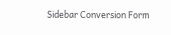Sidebar Conversion Form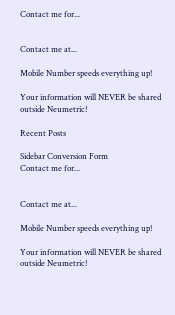Contact me for...


Contact me at...

Mobile Number speeds everything up!

Your information will NEVER be shared outside Neumetric!

Recent Posts

Sidebar Conversion Form
Contact me for...


Contact me at...

Mobile Number speeds everything up!

Your information will NEVER be shared outside Neumetric!